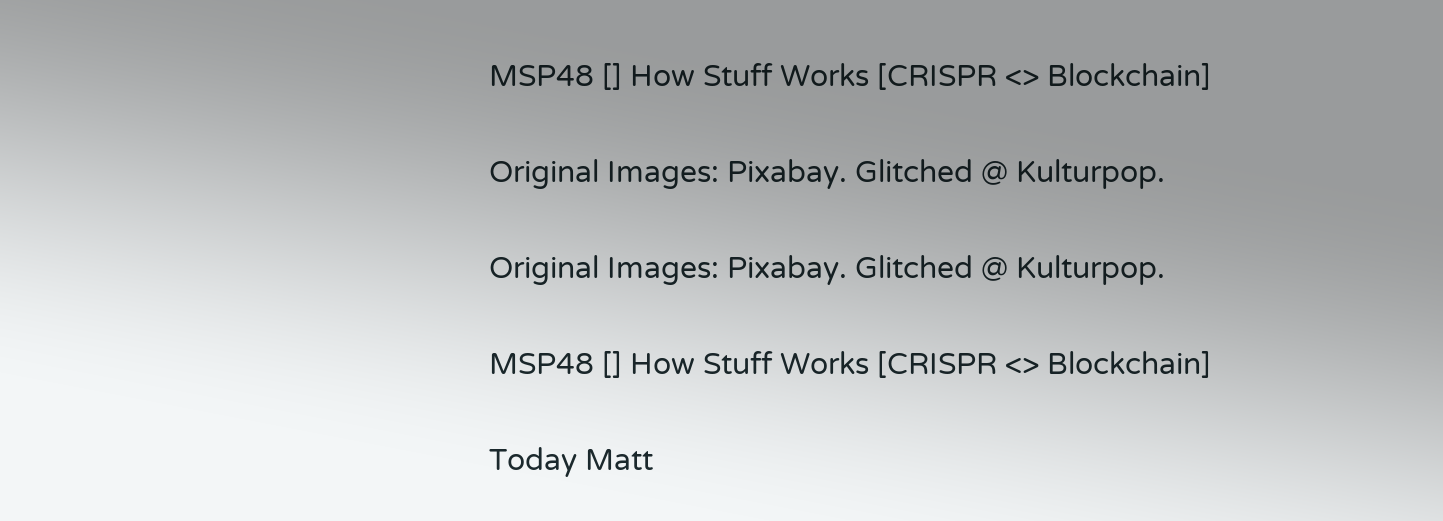MSP48 [] How Stuff Works [CRISPR <> Blockchain]

Original Images: Pixabay. Glitched @ Kulturpop.

Original Images: Pixabay. Glitched @ Kulturpop.

MSP48 [] How Stuff Works [CRISPR <> Blockchain]

Today Matt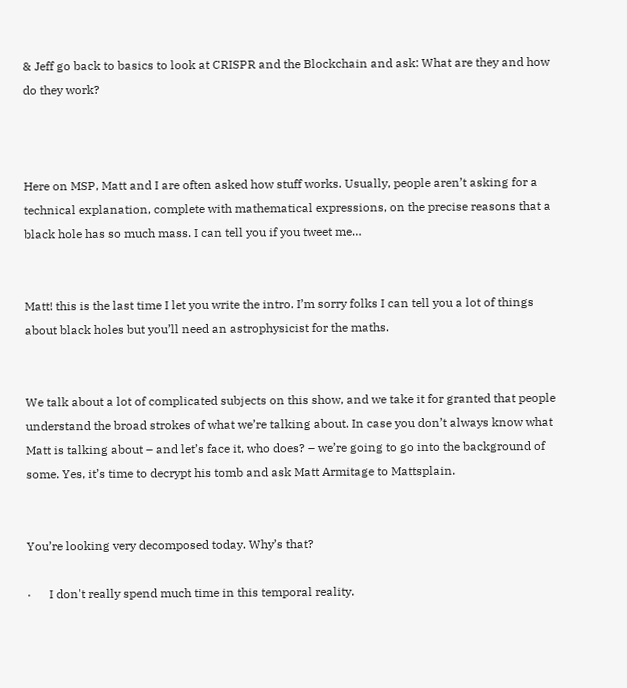& Jeff go back to basics to look at CRISPR and the Blockchain and ask: What are they and how do they work?



Here on MSP, Matt and I are often asked how stuff works. Usually, people aren’t asking for a technical explanation, complete with mathematical expressions, on the precise reasons that a black hole has so much mass. I can tell you if you tweet me…


Matt! this is the last time I let you write the intro. I’m sorry folks I can tell you a lot of things about black holes but you’ll need an astrophysicist for the maths.


We talk about a lot of complicated subjects on this show, and we take it for granted that people understand the broad strokes of what we’re talking about. In case you don’t always know what Matt is talking about – and let’s face it, who does? – we’re going to go into the background of some. Yes, it’s time to decrypt his tomb and ask Matt Armitage to Mattsplain.


You’re looking very decomposed today. Why’s that?

·      I don't really spend much time in this temporal reality.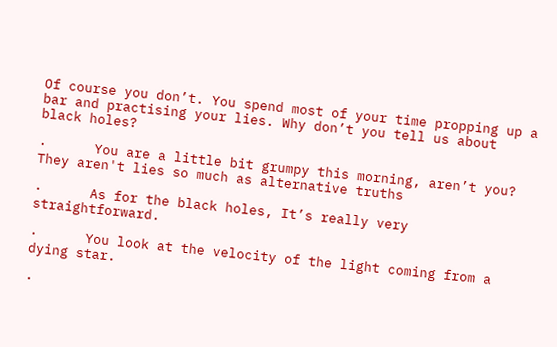Of course you don’t. You spend most of your time propping up a bar and practising your lies. Why don’t you tell us about black holes?

·      You are a little bit grumpy this morning, aren’t you? They aren't lies so much as alternative truths

·      As for the black holes, It’s really very straightforward.

·      You look at the velocity of the light coming from a dying star.

·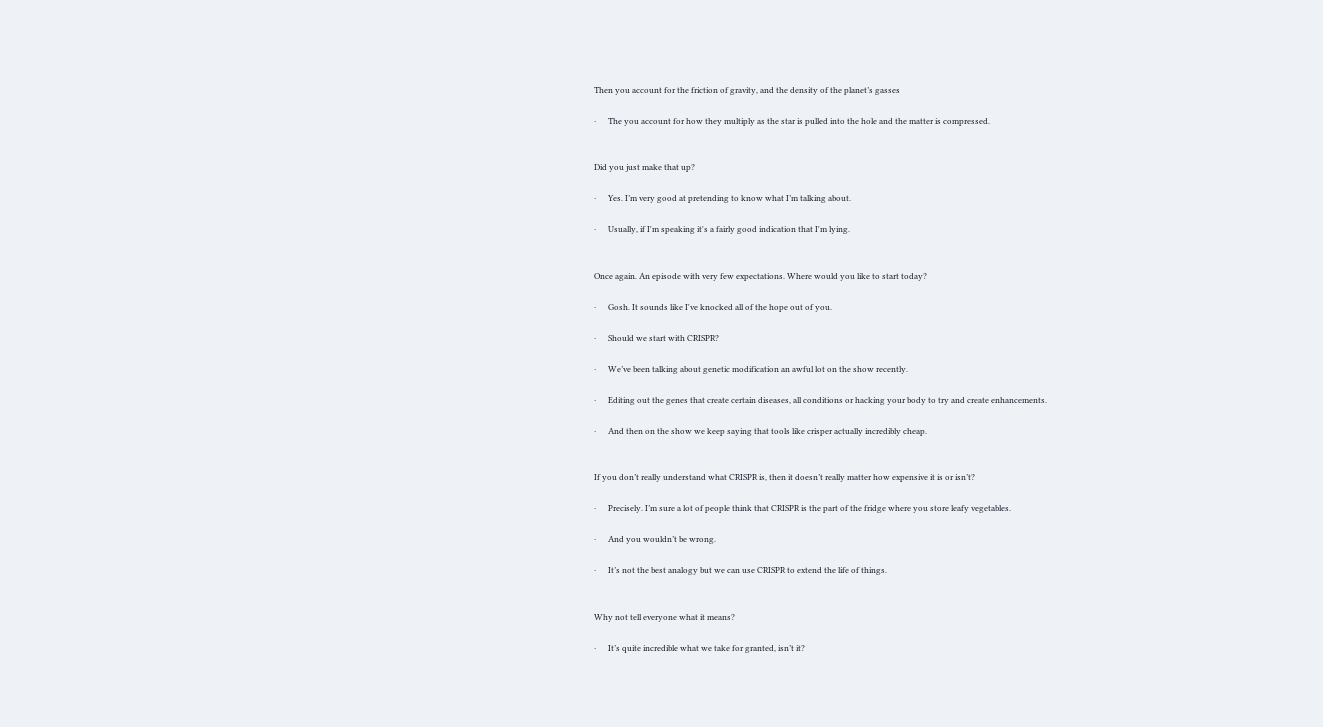Then you account for the friction of gravity, and the density of the planet’s gasses

·      The you account for how they multiply as the star is pulled into the hole and the matter is compressed.


Did you just make that up?

·      Yes. I’m very good at pretending to know what I’m talking about.

·      Usually, if I'm speaking it's a fairly good indication that I'm lying.


Once again. An episode with very few expectations. Where would you like to start today?

·      Gosh. It sounds like I've knocked all of the hope out of you.

·      Should we start with CRISPR?

·      We’ve been talking about genetic modification an awful lot on the show recently.

·      Editing out the genes that create certain diseases, all conditions or hacking your body to try and create enhancements.

·      And then on the show we keep saying that tools like crisper actually incredibly cheap.


If you don’t really understand what CRISPR is, then it doesn’t really matter how expensive it is or isn’t?

·      Precisely. I’m sure a lot of people think that CRISPR is the part of the fridge where you store leafy vegetables.

·      And you wouldn’t be wrong.

·      It’s not the best analogy but we can use CRISPR to extend the life of things.


Why not tell everyone what it means?

·      It’s quite incredible what we take for granted, isn’t it?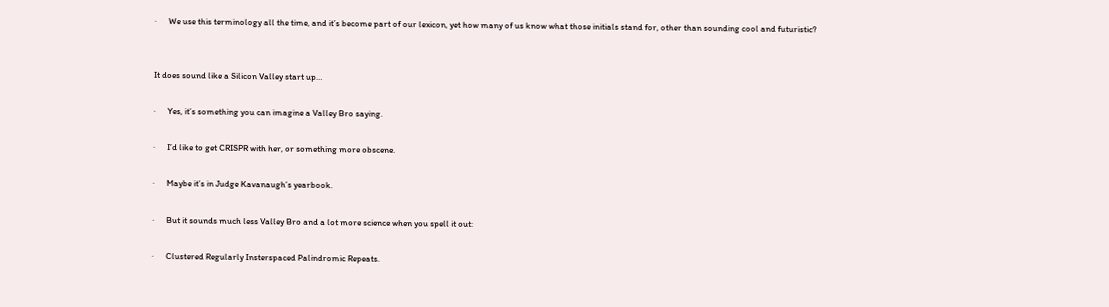·      We use this terminology all the time, and it’s become part of our lexicon, yet how many of us know what those initials stand for, other than sounding cool and futuristic?


It does sound like a Silicon Valley start up…

·      Yes, it’s something you can imagine a Valley Bro saying.

·      I’d like to get CRISPR with her, or something more obscene.

·      Maybe it’s in Judge Kavanaugh’s yearbook.

·      But it sounds much less Valley Bro and a lot more science when you spell it out:

·      Clustered Regularly Insterspaced Palindromic Repeats.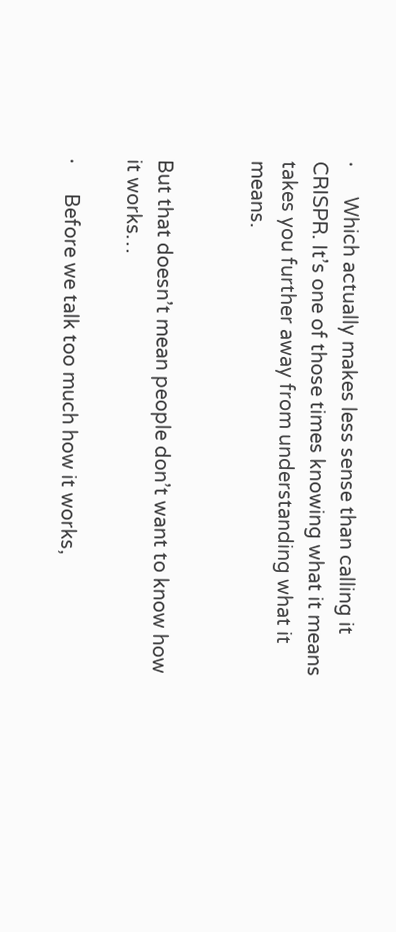·      Which actually makes less sense than calling it CRISPR. It’s one of those times knowing what it means takes you further away from understanding what it means.


But that doesn’t mean people don’t want to know how it works…

·      Before we talk too much how it works,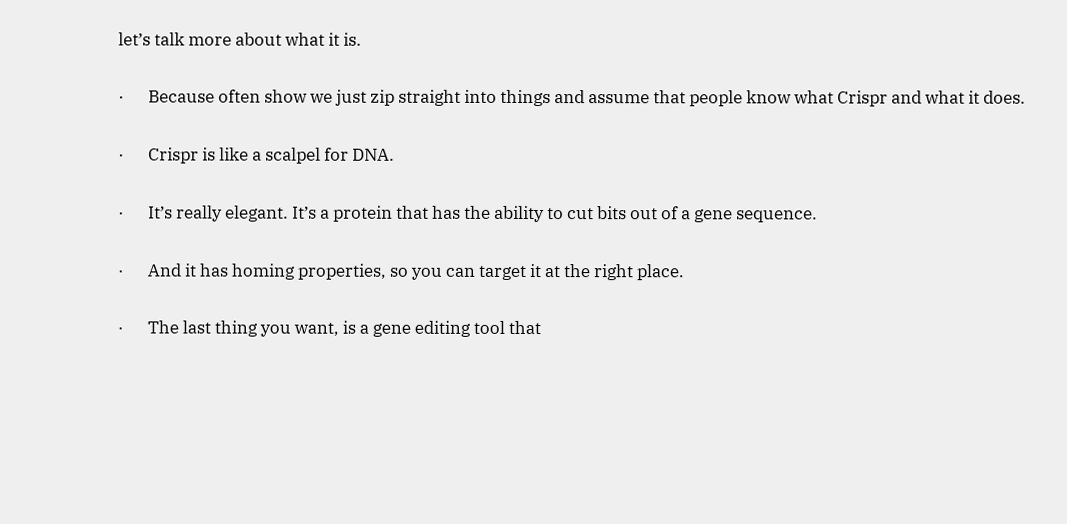let’s talk more about what it is.

·      Because often show we just zip straight into things and assume that people know what Crispr and what it does.

·      Crispr is like a scalpel for DNA.

·      It’s really elegant. It’s a protein that has the ability to cut bits out of a gene sequence.

·      And it has homing properties, so you can target it at the right place.

·      The last thing you want, is a gene editing tool that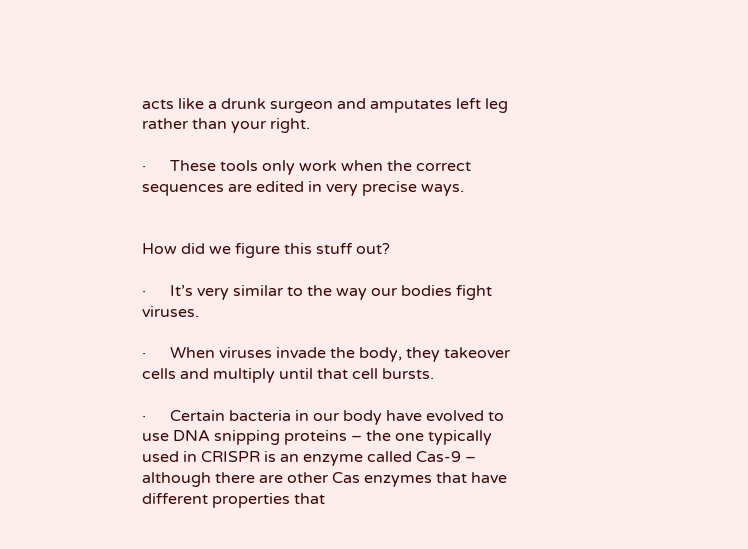acts like a drunk surgeon and amputates left leg rather than your right.

·      These tools only work when the correct sequences are edited in very precise ways.


How did we figure this stuff out?

·      It’s very similar to the way our bodies fight viruses.

·      When viruses invade the body, they takeover cells and multiply until that cell bursts.

·      Certain bacteria in our body have evolved to use DNA snipping proteins – the one typically used in CRISPR is an enzyme called Cas-9 – although there are other Cas enzymes that have different properties that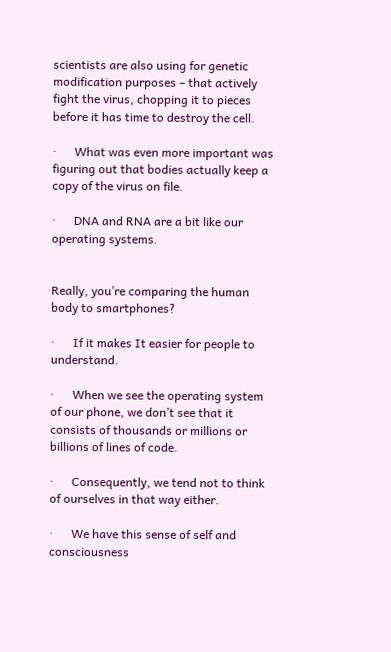scientists are also using for genetic modification purposes – that actively fight the virus, chopping it to pieces before it has time to destroy the cell.

·      What was even more important was figuring out that bodies actually keep a copy of the virus on file.

·      DNA and RNA are a bit like our operating systems.


Really, you’re comparing the human body to smartphones?

·      If it makes It easier for people to understand.

·      When we see the operating system of our phone, we don’t see that it consists of thousands or millions or billions of lines of code.

·      Consequently, we tend not to think of ourselves in that way either.

·      We have this sense of self and consciousness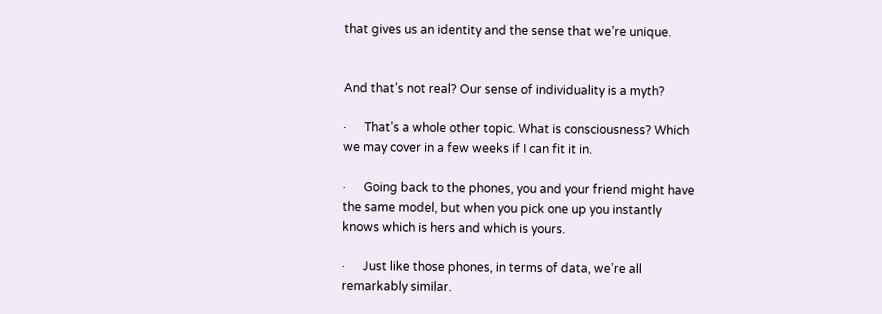that gives us an identity and the sense that we’re unique.


And that’s not real? Our sense of individuality is a myth?

·      That’s a whole other topic. What is consciousness? Which we may cover in a few weeks if I can fit it in.

·      Going back to the phones, you and your friend might have the same model, but when you pick one up you instantly knows which is hers and which is yours.

·      Just like those phones, in terms of data, we’re all remarkably similar.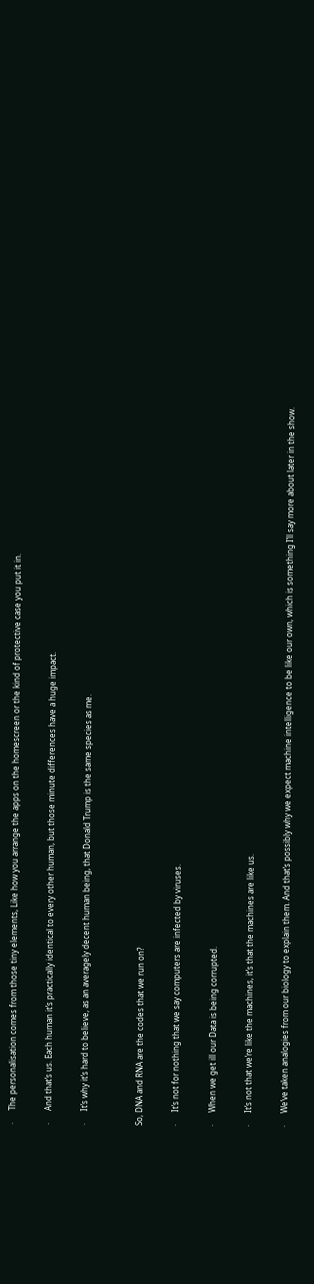·      The personalisation comes from those tiny elements, Like how you arrange the apps on the homescreen or the kind of protective case you put it in.

·      And that’s us. Each human it’s practically identical to every other human, but those minute differences have a huge impact.

·      It’s why it’s hard to believe, as an averagely decent human being, that Donald Trump is the same species as me.


So, DNA and RNA are the codes that we run on?

·      It’s not for nothing that we say computers are infected by viruses.

·      When we get ill our Data is being corrupted.

·      It’s not that we’re like the machines, it’s that the machines are like us.

·      We’ve taken analogies from our biology to explain them. And that’s possibly why we expect machine intelligence to be like our own, which is something I’ll say more about later in the show.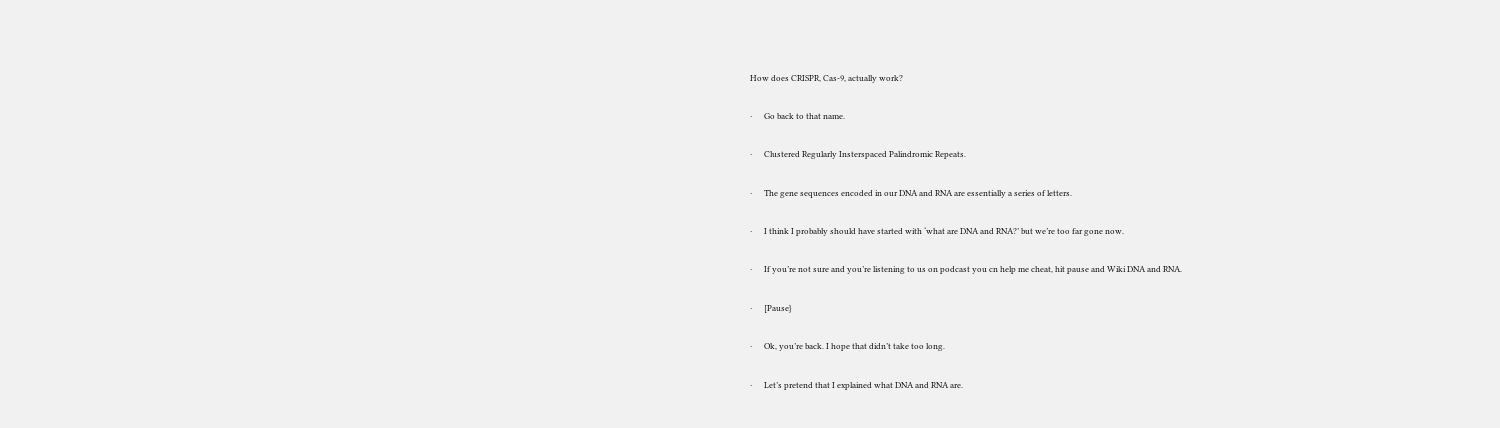How does CRISPR, Cas-9, actually work?

·      Go back to that name.

·      Clustered Regularly Insterspaced Palindromic Repeats.

·      The gene sequences encoded in our DNA and RNA are essentially a series of letters.

·      I think I probably should have started with ‘what are DNA and RNA?’ but we’re too far gone now.

·      If you’re not sure and you’re listening to us on podcast you cn help me cheat, hit pause and Wiki DNA and RNA.

·      [Pause}

·      Ok, you’re back. I hope that didn’t take too long.

·      Let’s pretend that I explained what DNA and RNA are.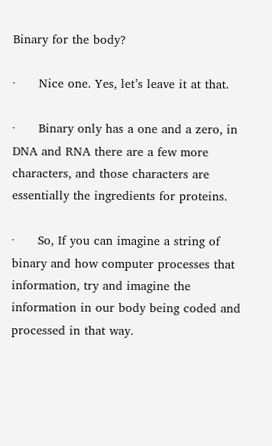Binary for the body?

·      Nice one. Yes, let’s leave it at that.

·      Binary only has a one and a zero, in DNA and RNA there are a few more characters, and those characters are essentially the ingredients for proteins.

·      So, If you can imagine a string of binary and how computer processes that information, try and imagine the information in our body being coded and processed in that way.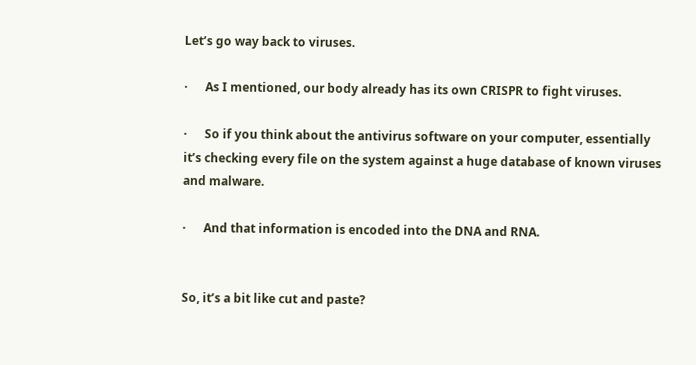Let’s go way back to viruses.

·      As I mentioned, our body already has its own CRISPR to fight viruses.

·      So if you think about the antivirus software on your computer, essentially it’s checking every file on the system against a huge database of known viruses and malware.

·      And that information is encoded into the DNA and RNA.


So, it’s a bit like cut and paste?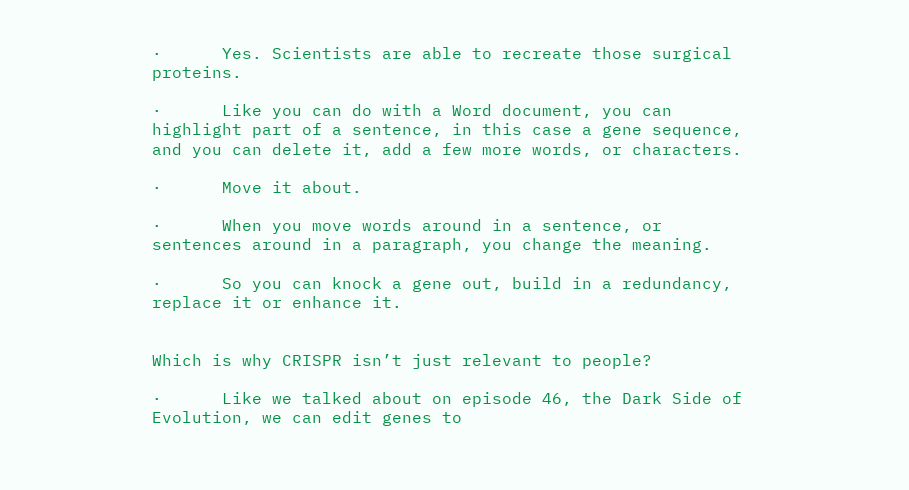·      Yes. Scientists are able to recreate those surgical proteins.

·      Like you can do with a Word document, you can highlight part of a sentence, in this case a gene sequence, and you can delete it, add a few more words, or characters.

·      Move it about.

·      When you move words around in a sentence, or sentences around in a paragraph, you change the meaning.

·      So you can knock a gene out, build in a redundancy, replace it or enhance it.


Which is why CRISPR isn’t just relevant to people?

·      Like we talked about on episode 46, the Dark Side of Evolution, we can edit genes to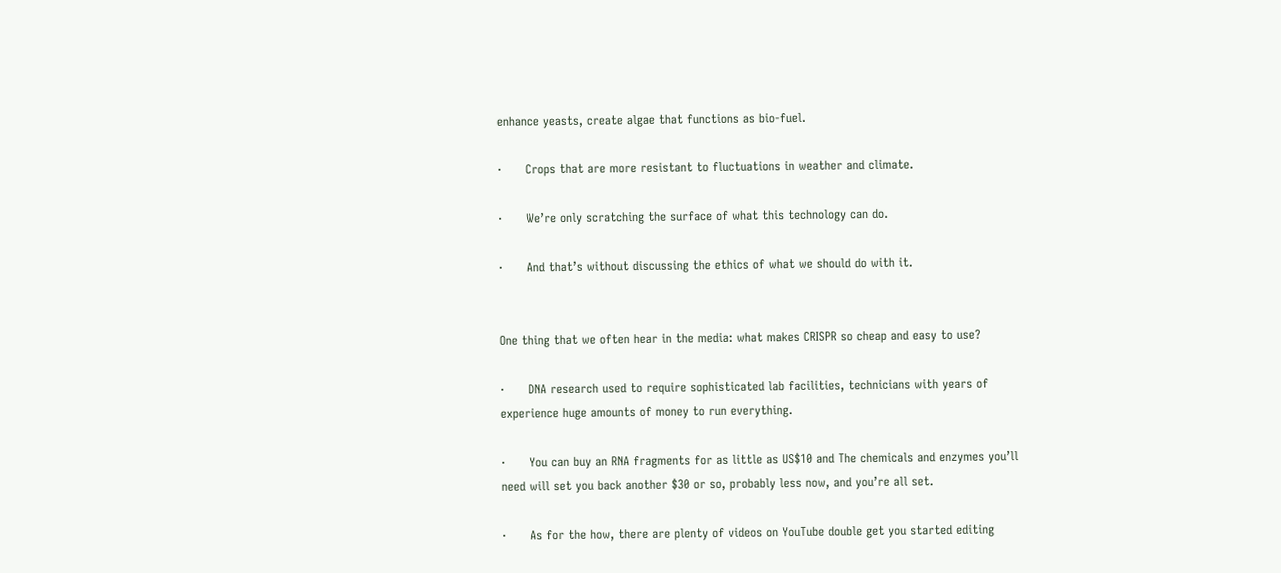enhance yeasts, create algae that functions as bio-fuel.

·      Crops that are more resistant to fluctuations in weather and climate.

·      We’re only scratching the surface of what this technology can do.

·      And that’s without discussing the ethics of what we should do with it.


One thing that we often hear in the media: what makes CRISPR so cheap and easy to use?

·      DNA research used to require sophisticated lab facilities, technicians with years of experience huge amounts of money to run everything.

·      You can buy an RNA fragments for as little as US$10 and The chemicals and enzymes you’ll need will set you back another $30 or so, probably less now, and you’re all set.

·      As for the how, there are plenty of videos on YouTube double get you started editing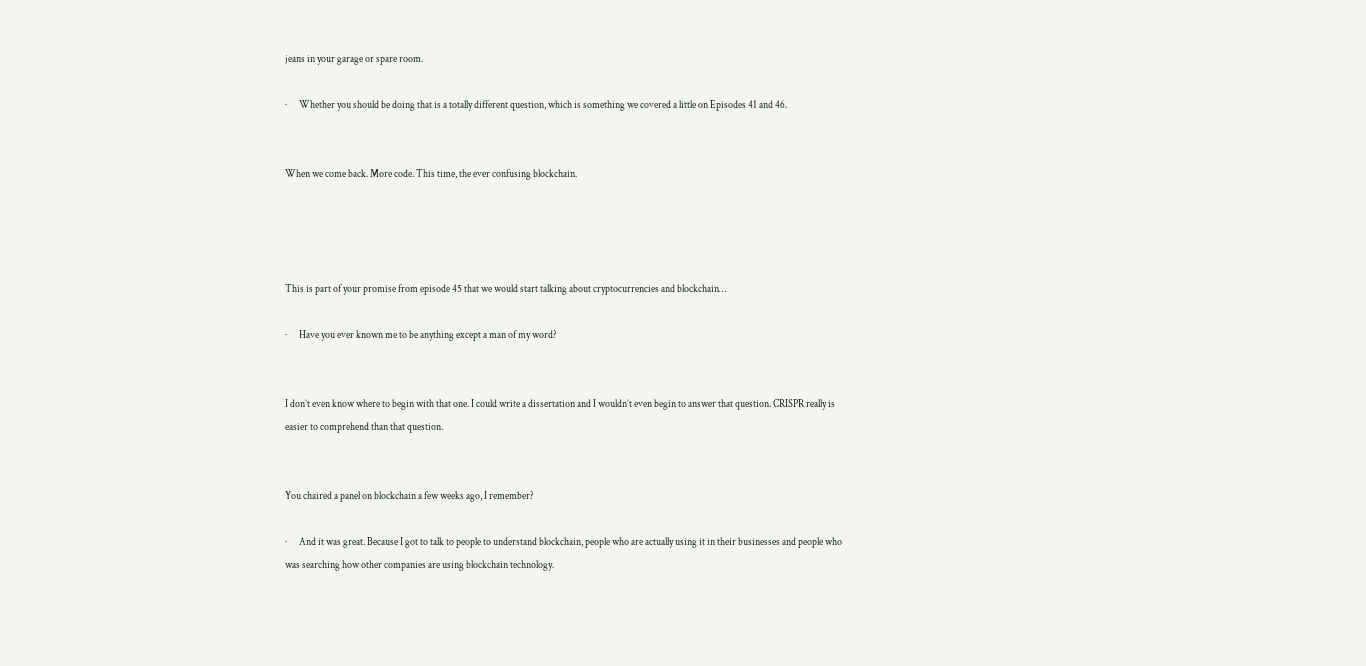jeans in your garage or spare room.

·      Whether you should be doing that is a totally different question, which is something we covered a little on Episodes 41 and 46.


When we come back. More code. This time, the ever confusing blockchain.




This is part of your promise from episode 45 that we would start talking about cryptocurrencies and blockchain…

·      Have you ever known me to be anything except a man of my word?


I don’t even know where to begin with that one. I could write a dissertation and I wouldn’t even begin to answer that question. CRISPR really is easier to comprehend than that question.


You chaired a panel on blockchain a few weeks ago, I remember?

·      And it was great. Because I got to talk to people to understand blockchain, people who are actually using it in their businesses and people who was searching how other companies are using blockchain technology.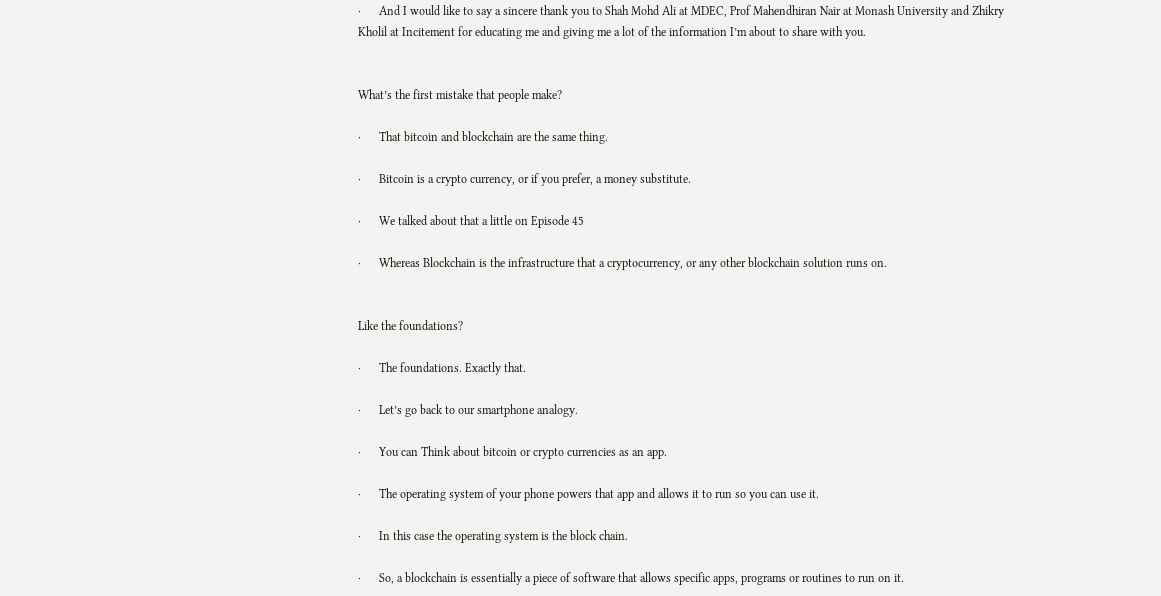·      And I would like to say a sincere thank you to Shah Mohd Ali at MDEC, Prof Mahendhiran Nair at Monash University and Zhikry Kholil at Incitement for educating me and giving me a lot of the information I’m about to share with you.


What’s the first mistake that people make?

·      That bitcoin and blockchain are the same thing.

·      Bitcoin is a crypto currency, or if you prefer, a money substitute.

·      We talked about that a little on Episode 45

·      Whereas Blockchain is the infrastructure that a cryptocurrency, or any other blockchain solution runs on.


Like the foundations?

·      The foundations. Exactly that.

·      Let’s go back to our smartphone analogy.

·      You can Think about bitcoin or crypto currencies as an app.

·      The operating system of your phone powers that app and allows it to run so you can use it.

·      In this case the operating system is the block chain.

·      So, a blockchain is essentially a piece of software that allows specific apps, programs or routines to run on it.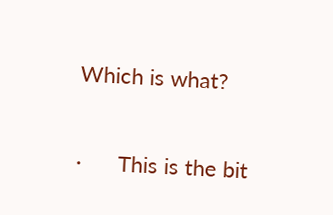Which is what?

·      This is the bit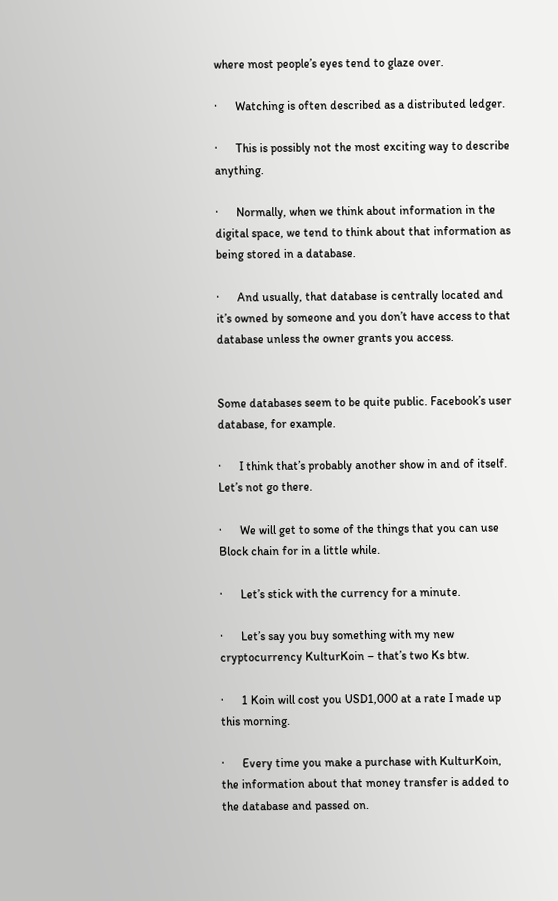where most people’s eyes tend to glaze over.

·      Watching is often described as a distributed ledger.

·      This is possibly not the most exciting way to describe anything.

·      Normally, when we think about information in the digital space, we tend to think about that information as being stored in a database.

·      And usually, that database is centrally located and it’s owned by someone and you don’t have access to that database unless the owner grants you access.


Some databases seem to be quite public. Facebook’s user database, for example.

·      I think that’s probably another show in and of itself. Let’s not go there.

·      We will get to some of the things that you can use Block chain for in a little while.

·      Let’s stick with the currency for a minute.

·      Let’s say you buy something with my new cryptocurrency KulturKoin – that’s two Ks btw.

·      1 Koin will cost you USD1,000 at a rate I made up this morning.

·      Every time you make a purchase with KulturKoin, the information about that money transfer is added to the database and passed on.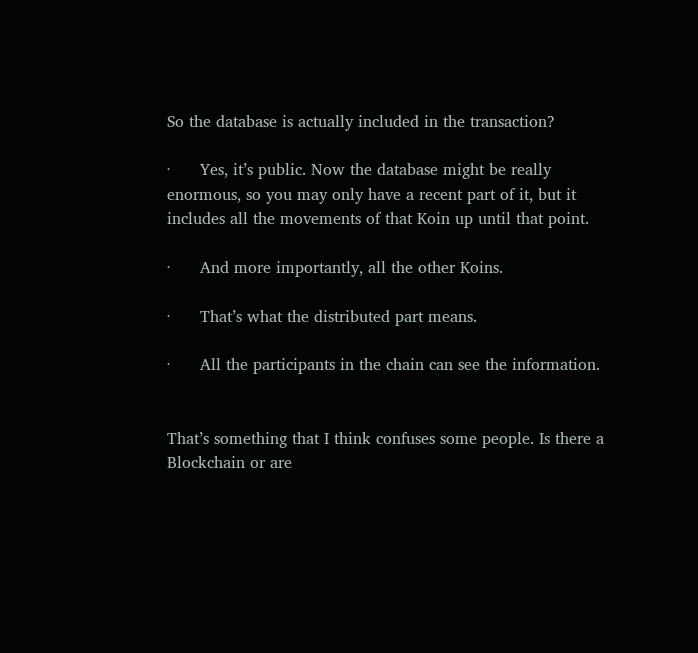So the database is actually included in the transaction?

·      Yes, it’s public. Now the database might be really enormous, so you may only have a recent part of it, but it includes all the movements of that Koin up until that point.

·      And more importantly, all the other Koins.

·      That’s what the distributed part means.

·      All the participants in the chain can see the information.


That’s something that I think confuses some people. Is there a Blockchain or are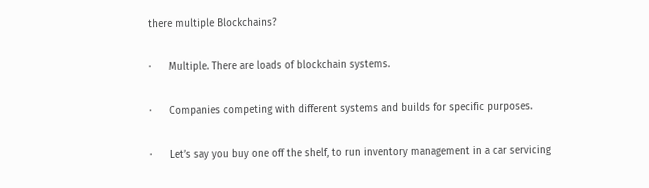there multiple Blockchains?

·      Multiple. There are loads of blockchain systems.

·      Companies competing with different systems and builds for specific purposes.

·      Let’s say you buy one off the shelf, to run inventory management in a car servicing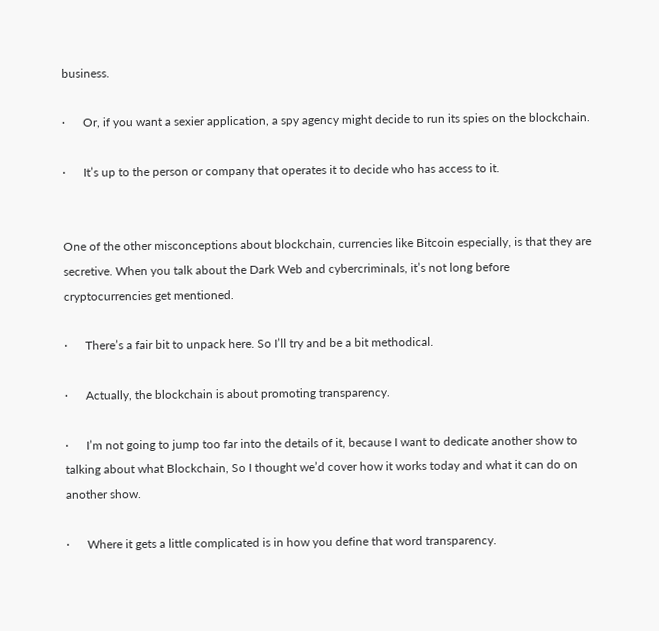business.

·      Or, if you want a sexier application, a spy agency might decide to run its spies on the blockchain.

·      It’s up to the person or company that operates it to decide who has access to it.


One of the other misconceptions about blockchain, currencies like Bitcoin especially, is that they are secretive. When you talk about the Dark Web and cybercriminals, it’s not long before cryptocurrencies get mentioned.

·      There’s a fair bit to unpack here. So I’ll try and be a bit methodical.

·      Actually, the blockchain is about promoting transparency.

·      I’m not going to jump too far into the details of it, because I want to dedicate another show to talking about what Blockchain, So I thought we’d cover how it works today and what it can do on another show.

·      Where it gets a little complicated is in how you define that word transparency.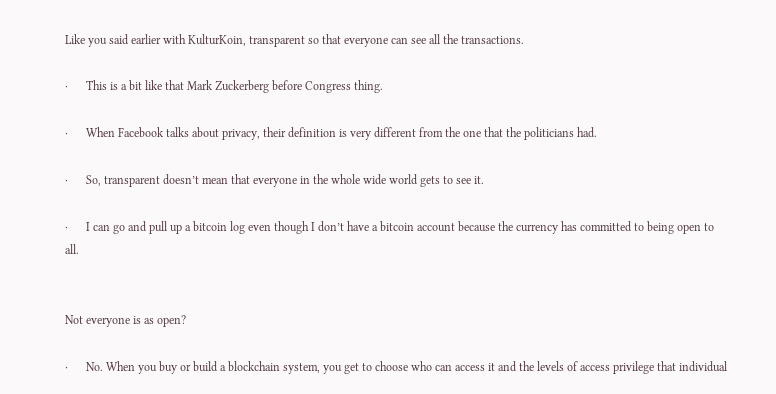Like you said earlier with KulturKoin, transparent so that everyone can see all the transactions.

·      This is a bit like that Mark Zuckerberg before Congress thing.

·      When Facebook talks about privacy, their definition is very different from the one that the politicians had.

·      So, transparent doesn’t mean that everyone in the whole wide world gets to see it.

·      I can go and pull up a bitcoin log even though I don’t have a bitcoin account because the currency has committed to being open to all.


Not everyone is as open?

·      No. When you buy or build a blockchain system, you get to choose who can access it and the levels of access privilege that individual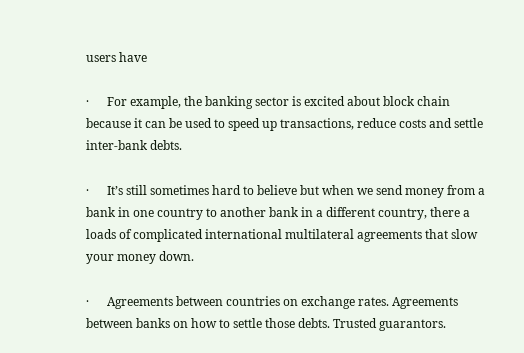users have

·      For example, the banking sector is excited about block chain because it can be used to speed up transactions, reduce costs and settle inter-bank debts.

·      It’s still sometimes hard to believe but when we send money from a bank in one country to another bank in a different country, there a loads of complicated international multilateral agreements that slow your money down.

·      Agreements between countries on exchange rates. Agreements between banks on how to settle those debts. Trusted guarantors.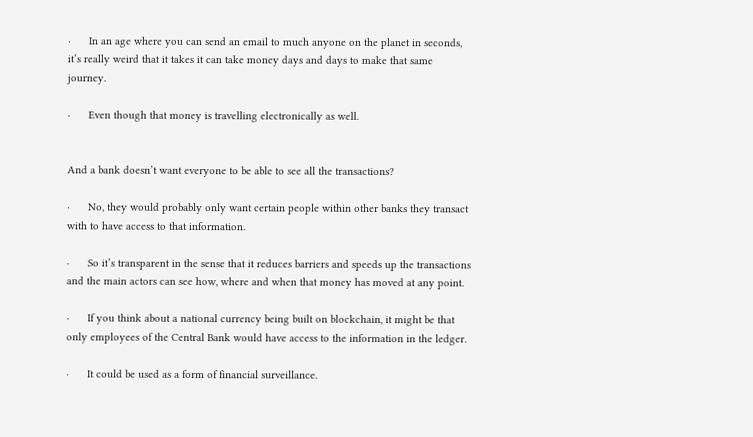·      In an age where you can send an email to much anyone on the planet in seconds, it’s really weird that it takes it can take money days and days to make that same journey.

·      Even though that money is travelling electronically as well.


And a bank doesn’t want everyone to be able to see all the transactions?

·      No, they would probably only want certain people within other banks they transact with to have access to that information.

·      So it’s transparent in the sense that it reduces barriers and speeds up the transactions and the main actors can see how, where and when that money has moved at any point.

·      If you think about a national currency being built on blockchain, it might be that only employees of the Central Bank would have access to the information in the ledger.

·      It could be used as a form of financial surveillance.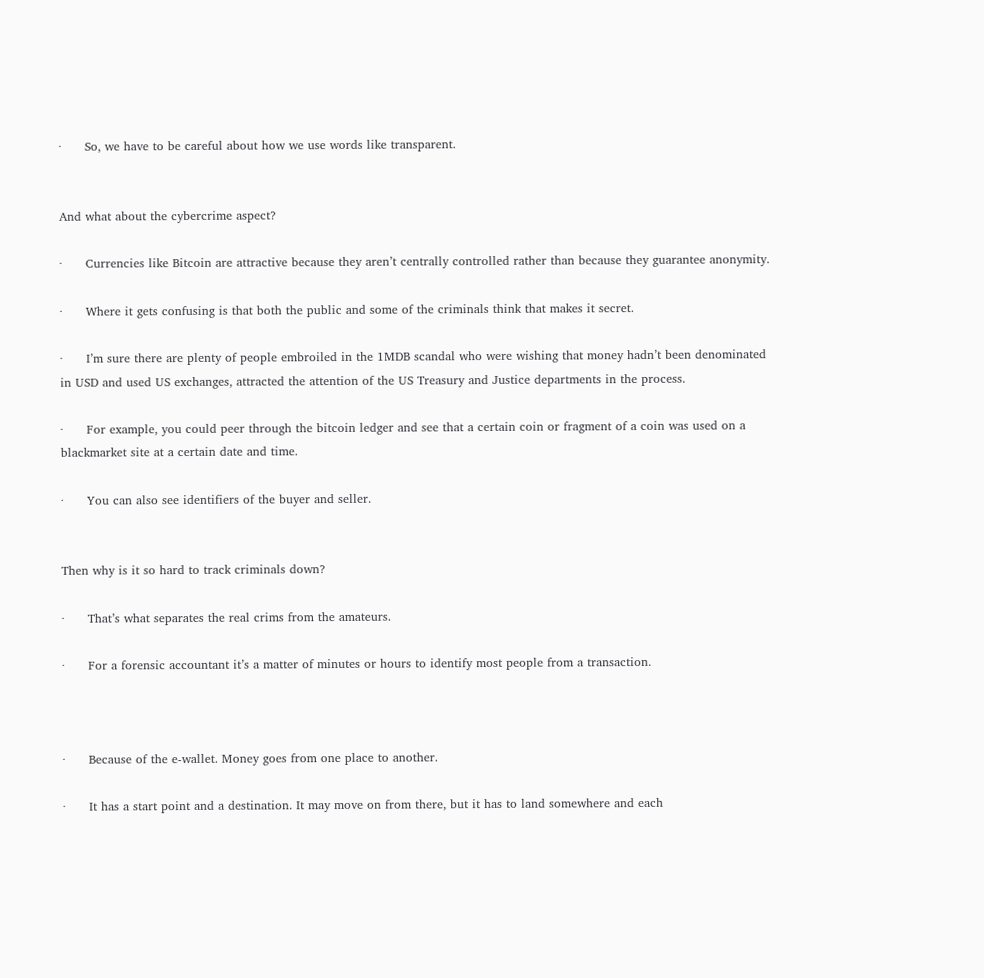·      So, we have to be careful about how we use words like transparent.


And what about the cybercrime aspect?

·      Currencies like Bitcoin are attractive because they aren’t centrally controlled rather than because they guarantee anonymity.

·      Where it gets confusing is that both the public and some of the criminals think that makes it secret.

·      I’m sure there are plenty of people embroiled in the 1MDB scandal who were wishing that money hadn’t been denominated in USD and used US exchanges, attracted the attention of the US Treasury and Justice departments in the process.

·      For example, you could peer through the bitcoin ledger and see that a certain coin or fragment of a coin was used on a blackmarket site at a certain date and time.

·      You can also see identifiers of the buyer and seller.


Then why is it so hard to track criminals down?

·      That’s what separates the real crims from the amateurs.

·      For a forensic accountant it’s a matter of minutes or hours to identify most people from a transaction.



·      Because of the e-wallet. Money goes from one place to another.

·      It has a start point and a destination. It may move on from there, but it has to land somewhere and each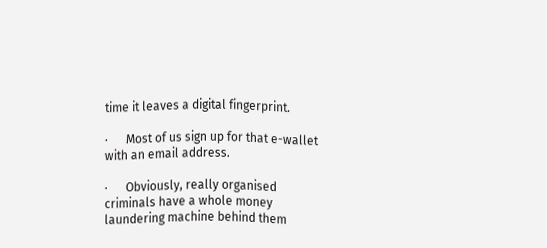time it leaves a digital fingerprint.

·      Most of us sign up for that e-wallet with an email address.

·      Obviously, really organised criminals have a whole money laundering machine behind them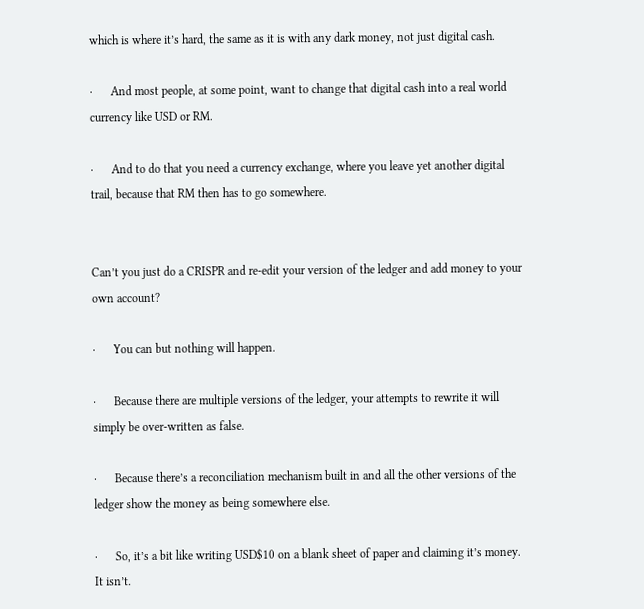which is where it’s hard, the same as it is with any dark money, not just digital cash.

·      And most people, at some point, want to change that digital cash into a real world currency like USD or RM.

·      And to do that you need a currency exchange, where you leave yet another digital trail, because that RM then has to go somewhere.


Can’t you just do a CRISPR and re-edit your version of the ledger and add money to your own account?

·      You can but nothing will happen.

·      Because there are multiple versions of the ledger, your attempts to rewrite it will simply be over-written as false.

·      Because there’s a reconciliation mechanism built in and all the other versions of the ledger show the money as being somewhere else.

·      So, it’s a bit like writing USD$10 on a blank sheet of paper and claiming it’s money. It isn’t.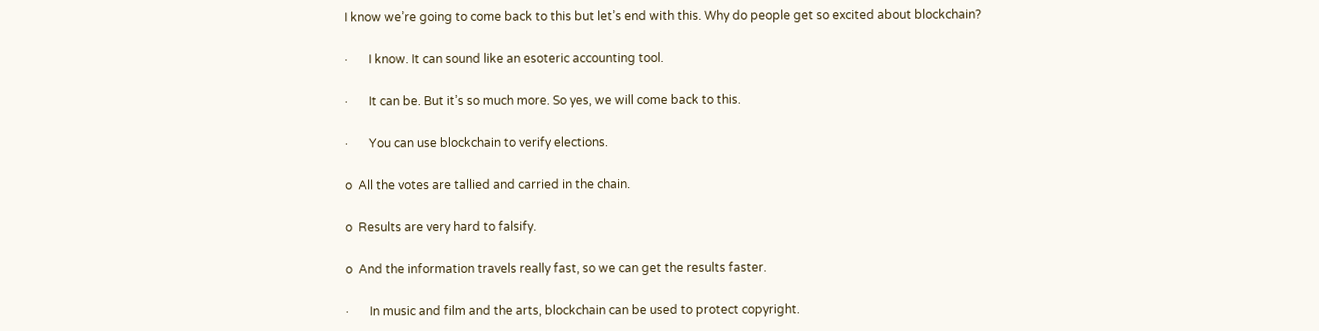I know we’re going to come back to this but let’s end with this. Why do people get so excited about blockchain?

·       I know. It can sound like an esoteric accounting tool.

·       It can be. But it’s so much more. So yes, we will come back to this.

·       You can use blockchain to verify elections.

o  All the votes are tallied and carried in the chain.

o  Results are very hard to falsify.

o  And the information travels really fast, so we can get the results faster.

·       In music and film and the arts, blockchain can be used to protect copyright.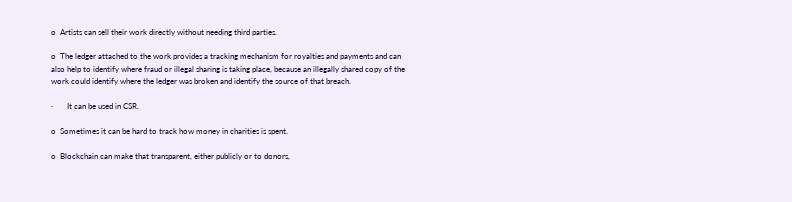o  Artists can sell their work directly without needing third parties.

o  The ledger attached to the work provides a tracking mechanism for royalties and payments and can also help to identify where fraud or illegal sharing is taking place, because an illegally shared copy of the work could identify where the ledger was broken and identify the source of that breach.

·       It can be used in CSR.

o  Sometimes it can be hard to track how money in charities is spent.

o  Blockchain can make that transparent, either publicly or to donors,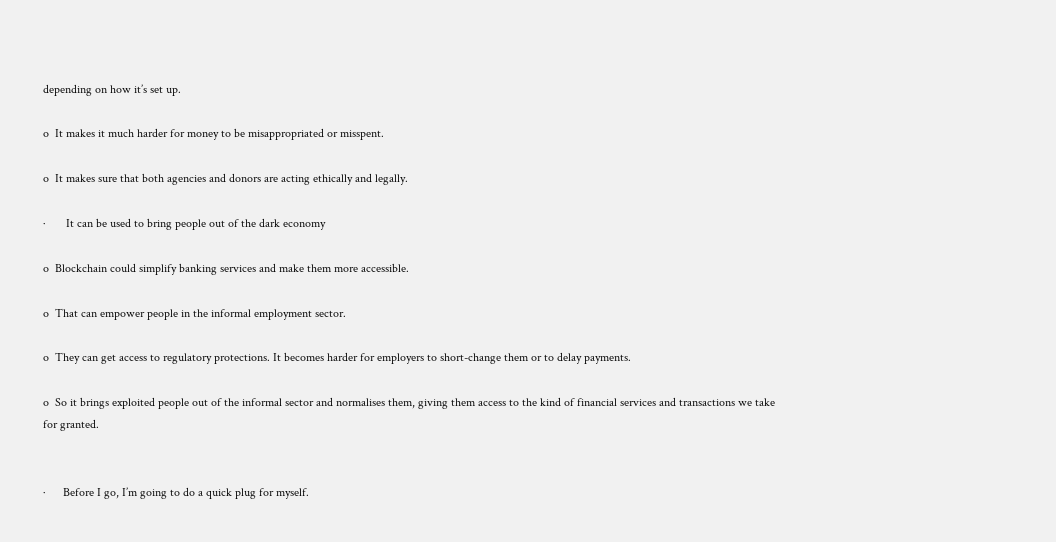depending on how it’s set up.

o  It makes it much harder for money to be misappropriated or misspent.

o  It makes sure that both agencies and donors are acting ethically and legally.

·       It can be used to bring people out of the dark economy

o  Blockchain could simplify banking services and make them more accessible.

o  That can empower people in the informal employment sector.

o  They can get access to regulatory protections. It becomes harder for employers to short-change them or to delay payments.

o  So it brings exploited people out of the informal sector and normalises them, giving them access to the kind of financial services and transactions we take for granted.


·      Before I go, I’m going to do a quick plug for myself.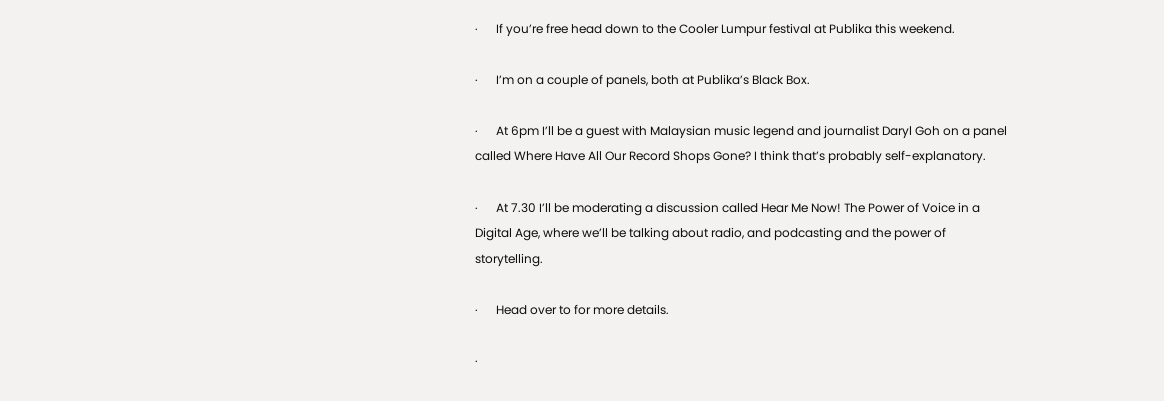·      If you’re free head down to the Cooler Lumpur festival at Publika this weekend.

·      I’m on a couple of panels, both at Publika’s Black Box.

·      At 6pm I’ll be a guest with Malaysian music legend and journalist Daryl Goh on a panel called Where Have All Our Record Shops Gone? I think that’s probably self-explanatory.

·      At 7.30 I’ll be moderating a discussion called Hear Me Now! The Power of Voice in a Digital Age, where we’ll be talking about radio, and podcasting and the power of storytelling.

·      Head over to for more details.

·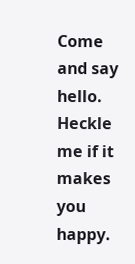Come and say hello. Heckle me if it makes you happy.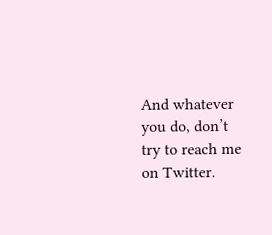And whatever you do, don’t try to reach me on Twitter.